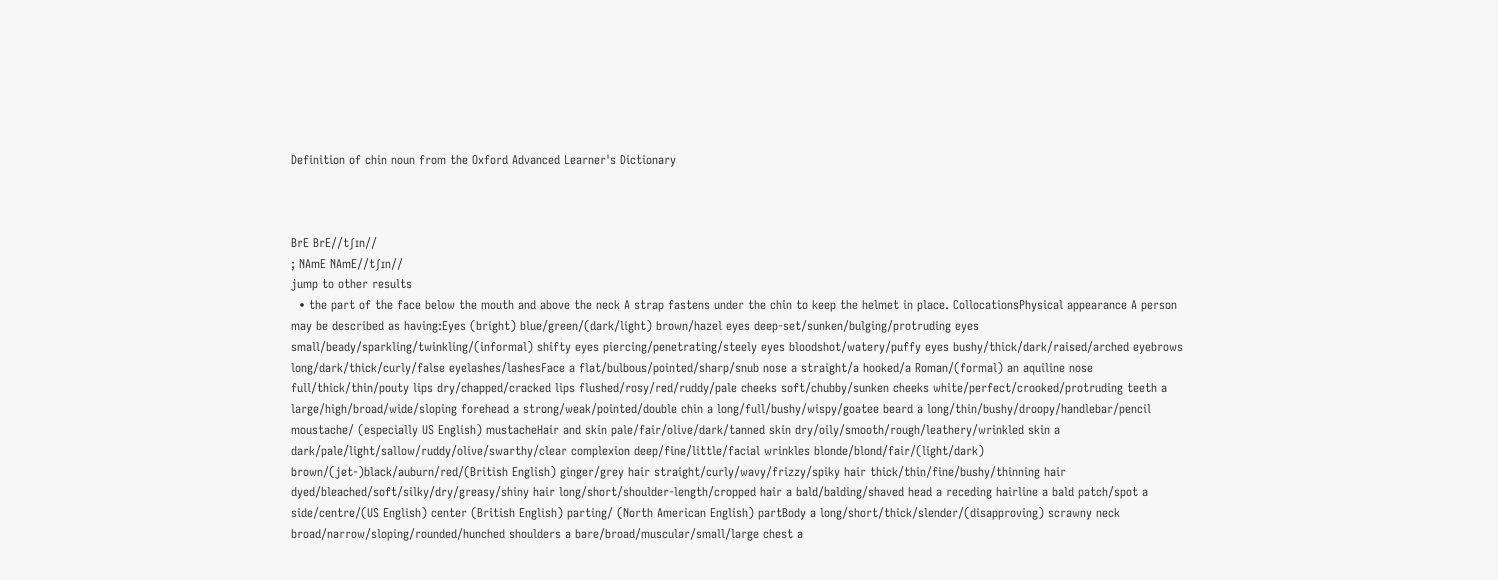Definition of chin noun from the Oxford Advanced Learner's Dictionary



BrE BrE//tʃɪn//
; NAmE NAmE//tʃɪn//
jump to other results
  • the part of the face below the mouth and above the neck A strap fastens under the chin to keep the helmet in place. CollocationsPhysical appearance A person may be described as having:Eyes (bright) blue/green/(dark/light) brown/hazel eyes deep-set/sunken/bulging/protruding eyes small/beady/sparkling/twinkling/(informal) shifty eyes piercing/penetrating/steely eyes bloodshot/watery/puffy eyes bushy/thick/dark/raised/arched eyebrows long/dark/thick/curly/false eyelashes/lashesFace a flat/bulbous/pointed/sharp/snub nose a straight/a hooked/a Roman/(formal) an aquiline nose full/thick/thin/pouty lips dry/chapped/cracked lips flushed/rosy/red/ruddy/pale cheeks soft/chubby/sunken cheeks white/perfect/crooked/protruding teeth a large/high/broad/wide/sloping forehead a strong/weak/pointed/double chin a long/full/bushy/wispy/goatee beard a long/thin/bushy/droopy/handlebar/pencil moustache/ (especially US English) mustacheHair and skin pale/fair/olive/dark/tanned skin dry/oily/smooth/rough/leathery/wrinkled skin a dark/pale/light/sallow/ruddy/olive/swarthy/clear complexion deep/fine/little/facial wrinkles blonde/blond/fair/(light/dark) brown/(jet-)black/auburn/red/(British English) ginger/grey hair straight/curly/wavy/frizzy/spiky hair thick/thin/fine/bushy/thinning hair dyed/bleached/soft/silky/dry/greasy/shiny hair long/short/shoulder-length/cropped hair a bald/balding/shaved head a receding hairline a bald patch/spot a side/centre/(US English) center (British English) parting/ (North American English) partBody a long/short/thick/slender/(disapproving) scrawny neck broad/narrow/sloping/rounded/hunched shoulders a bare/broad/muscular/small/large chest a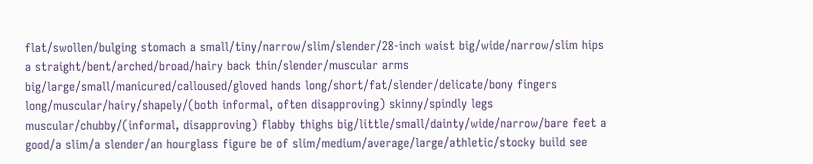flat/swollen/bulging stomach a small/tiny/narrow/slim/slender/28-inch waist big/wide/narrow/slim hips a straight/bent/arched/broad/hairy back thin/slender/muscular arms big/large/small/manicured/calloused/gloved hands long/short/fat/slender/delicate/bony fingers long/muscular/hairy/shapely/(both informal, often disapproving) skinny/spindly legs muscular/chubby/(informal, disapproving) flabby thighs big/little/small/dainty/wide/narrow/bare feet a good/a slim/a slender/an hourglass figure be of slim/medium/average/large/athletic/stocky build see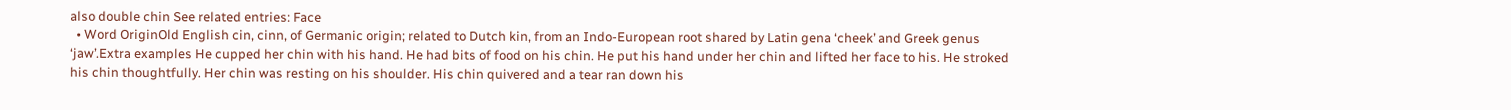also double chin See related entries: Face
  • Word OriginOld English cin, cinn, of Germanic origin; related to Dutch kin, from an Indo-European root shared by Latin gena ‘cheek’ and Greek genus ‘jaw’.Extra examples He cupped her chin with his hand. He had bits of food on his chin. He put his hand under her chin and lifted her face to his. He stroked his chin thoughtfully. Her chin was resting on his shoulder. His chin quivered and a tear ran down his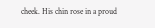cheek. His chin rose in a proud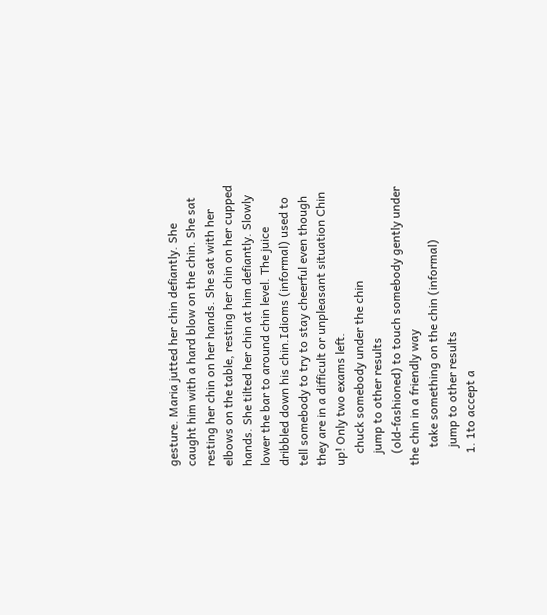gesture. Maria jutted her chin defiantly. She caught him with a hard blow on the chin. She sat resting her chin on her hands. She sat with her elbows on the table, resting her chin on her cupped hands. She tilted her chin at him defiantly. Slowly lower the bar to around chin level. The juice dribbled down his chin.Idioms (informal) used to tell somebody to try to stay cheerful even though they are in a difficult or unpleasant situation Chin up! Only two exams left.
    chuck somebody under the chin
    jump to other results
    (old-fashioned) to touch somebody gently under the chin in a friendly way
      take something on the chin (informal)
      jump to other results
    1. 1to accept a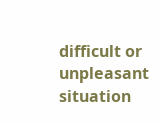difficult or unpleasant situation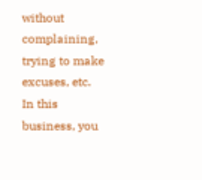without complaining, trying to make excuses, etc. In this business, you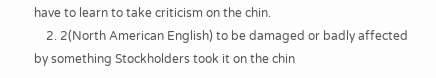have to learn to take criticism on the chin.
    2. 2(North American English) to be damaged or badly affected by something Stockholders took it on the chin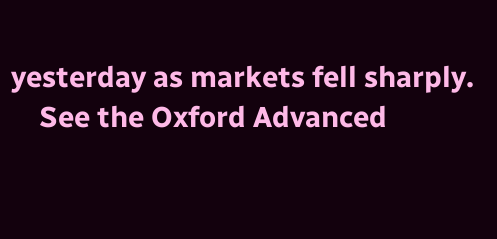yesterday as markets fell sharply.
    See the Oxford Advanced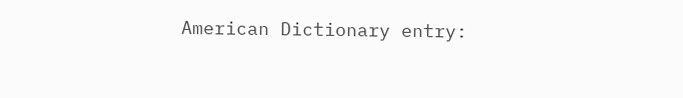American Dictionary entry: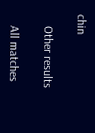chin

    Other results

    All matches